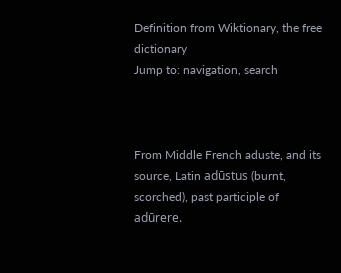Definition from Wiktionary, the free dictionary
Jump to: navigation, search



From Middle French aduste, and its source, Latin adūstus (burnt, scorched), past participle of adūrere.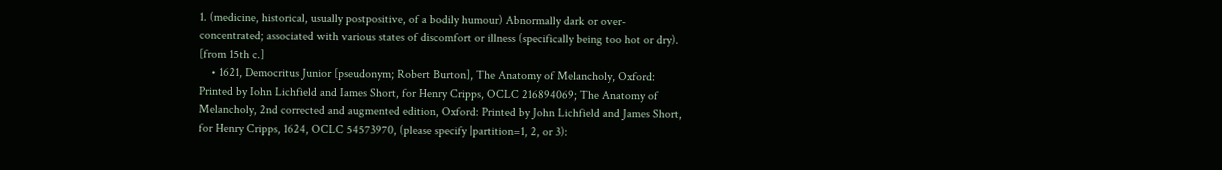1. (medicine, historical, usually postpositive, of a bodily humour) Abnormally dark or over-concentrated; associated with various states of discomfort or illness (specifically being too hot or dry). [from 15th c.]
    • 1621, Democritus Junior [pseudonym; Robert Burton], The Anatomy of Melancholy, Oxford: Printed by Iohn Lichfield and Iames Short, for Henry Cripps, OCLC 216894069; The Anatomy of Melancholy, 2nd corrected and augmented edition, Oxford: Printed by John Lichfield and James Short, for Henry Cripps, 1624, OCLC 54573970, (please specify |partition=1, 2, or 3):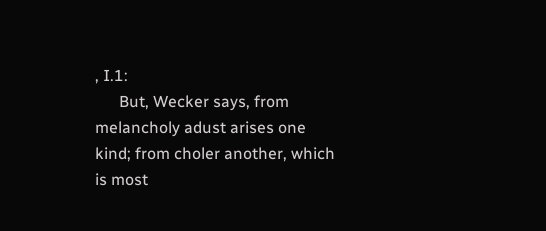, I.1:
      But, Wecker says, from melancholy adust arises one kind; from choler another, which is most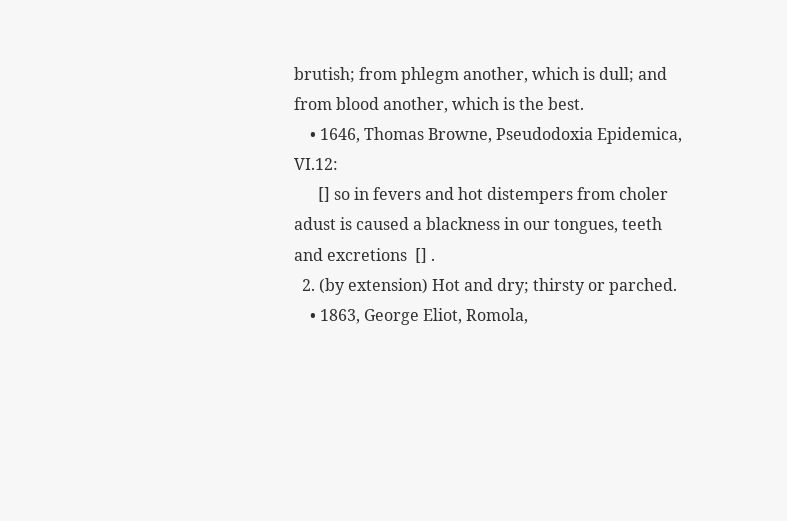brutish; from phlegm another, which is dull; and from blood another, which is the best.
    • 1646, Thomas Browne, Pseudodoxia Epidemica, VI.12:
      [] so in fevers and hot distempers from choler adust is caused a blackness in our tongues, teeth and excretions  [] .
  2. (by extension) Hot and dry; thirsty or parched.
    • 1863, George Eliot, Romola,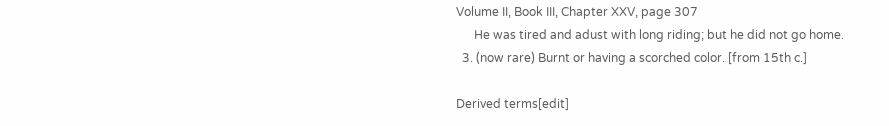Volume II, Book III, Chapter XXV, page 307
      He was tired and adust with long riding; but he did not go home.
  3. (now rare) Burnt or having a scorched color. [from 15th c.]

Derived terms[edit]